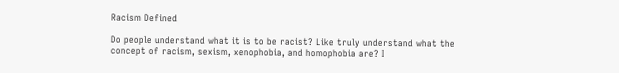Racism Defined

Do people understand what it is to be racist? Like truly understand what the concept of racism, sexism, xenophobia, and homophobia are? I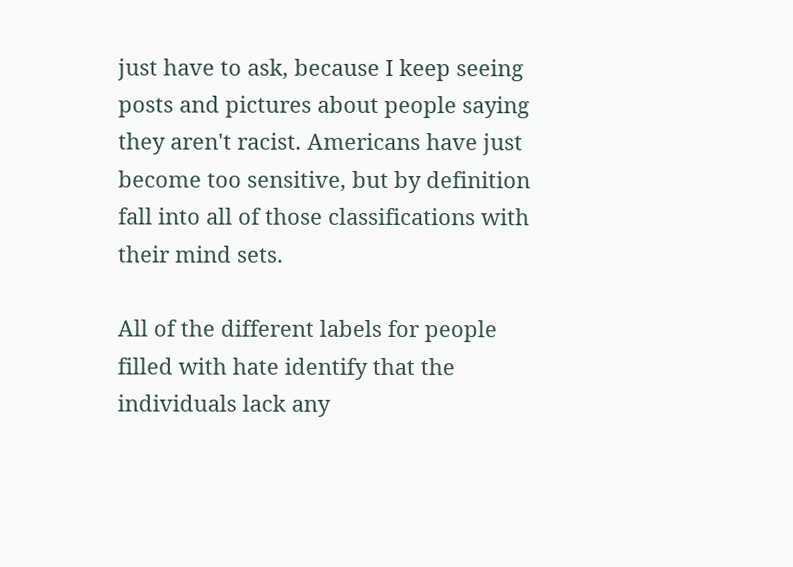just have to ask, because I keep seeing posts and pictures about people saying they aren't racist. Americans have just become too sensitive, but by definition fall into all of those classifications with their mind sets.

All of the different labels for people filled with hate identify that the individuals lack any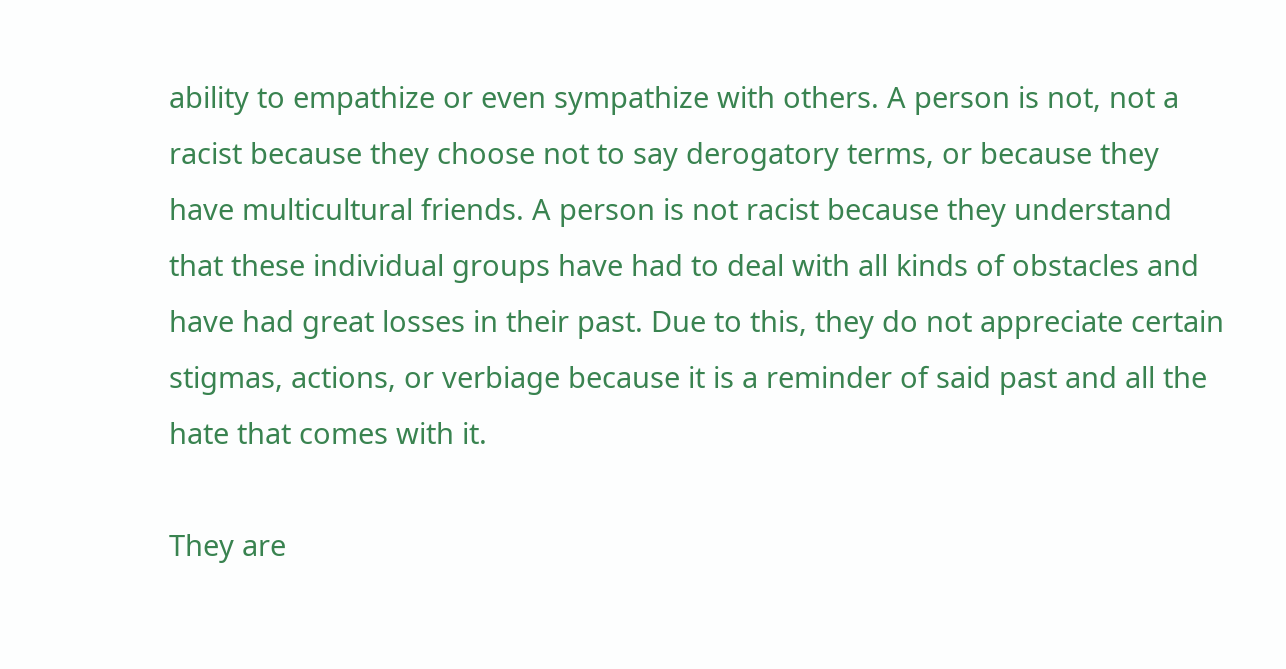ability to empathize or even sympathize with others. A person is not, not a racist because they choose not to say derogatory terms, or because they have multicultural friends. A person is not racist because they understand that these individual groups have had to deal with all kinds of obstacles and have had great losses in their past. Due to this, they do not appreciate certain stigmas, actions, or verbiage because it is a reminder of said past and all the hate that comes with it.

They are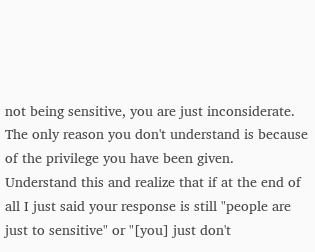not being sensitive, you are just inconsiderate. The only reason you don't understand is because of the privilege you have been given. Understand this and realize that if at the end of all I just said your response is still "people are just to sensitive" or "[you] just don't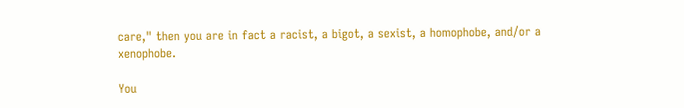care," then you are in fact a racist, a bigot, a sexist, a homophobe, and/or a xenophobe.

You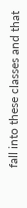fall into these classes and that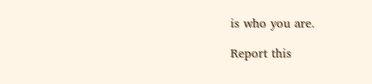is who you are.

Report this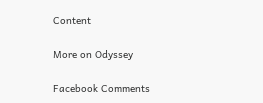Content

More on Odyssey

Facebook Comments